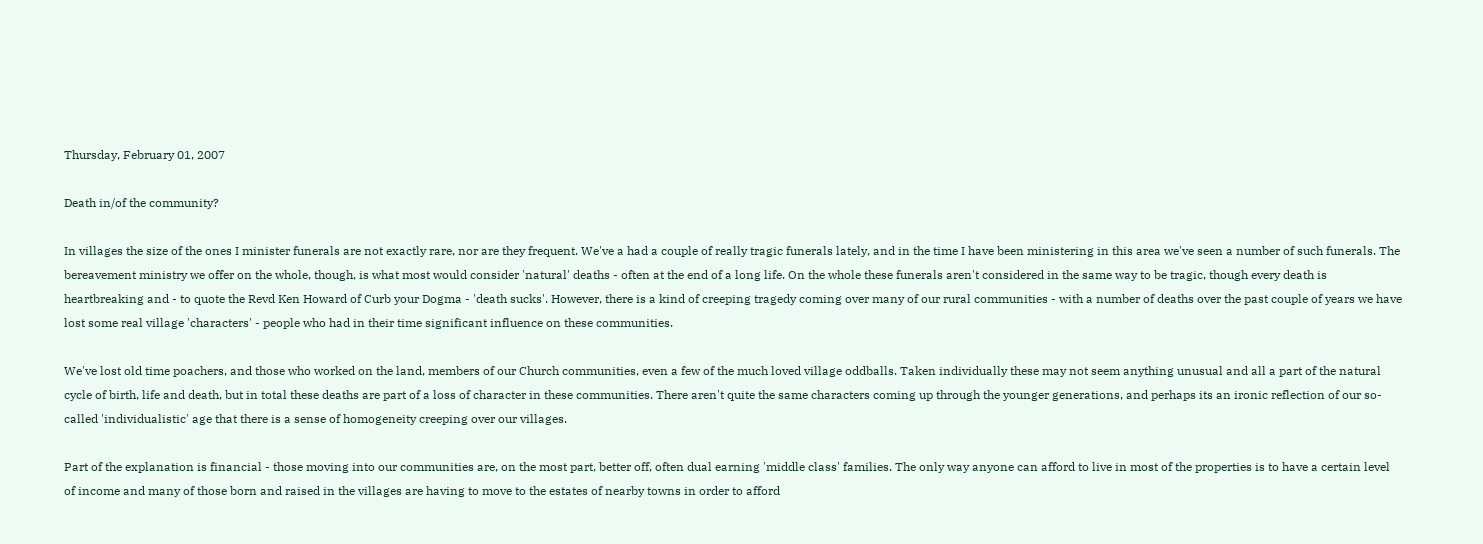Thursday, February 01, 2007

Death in/of the community?

In villages the size of the ones I minister funerals are not exactly rare, nor are they frequent. We've a had a couple of really tragic funerals lately, and in the time I have been ministering in this area we've seen a number of such funerals. The bereavement ministry we offer on the whole, though, is what most would consider 'natural' deaths - often at the end of a long life. On the whole these funerals aren't considered in the same way to be tragic, though every death is heartbreaking and - to quote the Revd Ken Howard of Curb your Dogma - 'death sucks'. However, there is a kind of creeping tragedy coming over many of our rural communities - with a number of deaths over the past couple of years we have lost some real village 'characters' - people who had in their time significant influence on these communities.

We've lost old time poachers, and those who worked on the land, members of our Church communities, even a few of the much loved village oddballs. Taken individually these may not seem anything unusual and all a part of the natural cycle of birth, life and death, but in total these deaths are part of a loss of character in these communities. There aren't quite the same characters coming up through the younger generations, and perhaps its an ironic reflection of our so-called 'individualistic' age that there is a sense of homogeneity creeping over our villages.

Part of the explanation is financial - those moving into our communities are, on the most part, better off, often dual earning 'middle class' families. The only way anyone can afford to live in most of the properties is to have a certain level of income and many of those born and raised in the villages are having to move to the estates of nearby towns in order to afford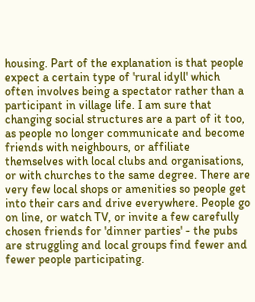housing. Part of the explanation is that people expect a certain type of 'rural idyll' which often involves being a spectator rather than a participant in village life. I am sure that changing social structures are a part of it too, as people no longer communicate and become friends with neighbours, or affiliate themselves with local clubs and organisations, or with churches to the same degree. There are very few local shops or amenities so people get into their cars and drive everywhere. People go on line, or watch TV, or invite a few carefully chosen friends for 'dinner parties' - the pubs are struggling and local groups find fewer and fewer people participating.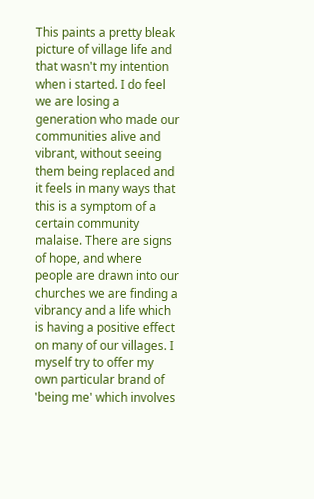This paints a pretty bleak picture of village life and that wasn't my intention when i started. I do feel we are losing a generation who made our communities alive and vibrant, without seeing them being replaced and it feels in many ways that this is a symptom of a certain community malaise. There are signs of hope, and where people are drawn into our churches we are finding a vibrancy and a life which is having a positive effect on many of our villages. I myself try to offer my own particular brand of 'being me' which involves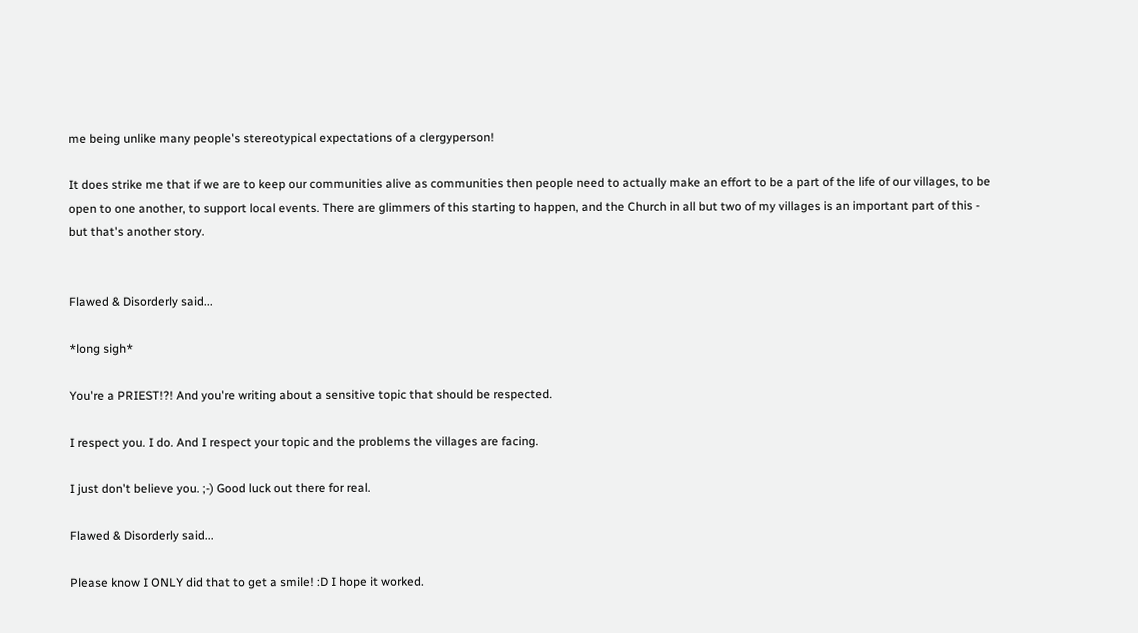me being unlike many people's stereotypical expectations of a clergyperson!

It does strike me that if we are to keep our communities alive as communities then people need to actually make an effort to be a part of the life of our villages, to be open to one another, to support local events. There are glimmers of this starting to happen, and the Church in all but two of my villages is an important part of this - but that's another story.


Flawed & Disorderly said...

*long sigh*

You're a PRIEST!?! And you're writing about a sensitive topic that should be respected.

I respect you. I do. And I respect your topic and the problems the villages are facing.

I just don't believe you. ;-) Good luck out there for real.

Flawed & Disorderly said...

Please know I ONLY did that to get a smile! :D I hope it worked.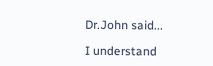Dr.John said...

I understand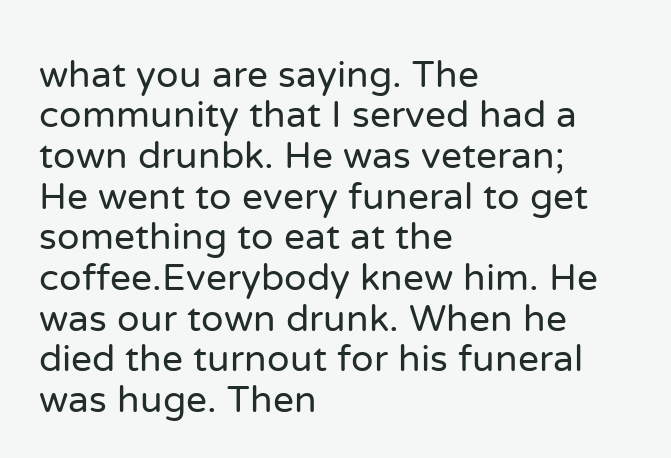what you are saying. The community that I served had a town drunbk. He was veteran; He went to every funeral to get something to eat at the coffee.Everybody knew him. He was our town drunk. When he died the turnout for his funeral was huge. Then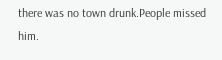there was no town drunk.People missed him.